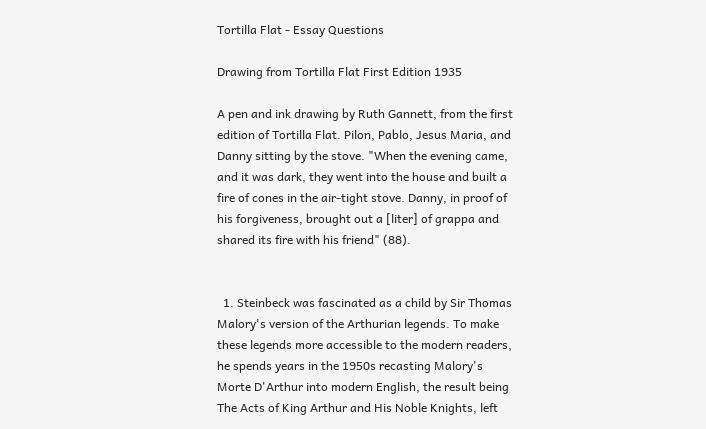Tortilla Flat - Essay Questions

Drawing from Tortilla Flat First Edition 1935

A pen and ink drawing by Ruth Gannett, from the first edition of Tortilla Flat. Pilon, Pablo, Jesus Maria, and Danny sitting by the stove. "When the evening came, and it was dark, they went into the house and built a fire of cones in the air-tight stove. Danny, in proof of his forgiveness, brought out a [liter] of grappa and shared its fire with his friend" (88).


  1. Steinbeck was fascinated as a child by Sir Thomas Malory's version of the Arthurian legends. To make these legends more accessible to the modern readers, he spends years in the 1950s recasting Malory's Morte D'Arthur into modern English, the result being The Acts of King Arthur and His Noble Knights, left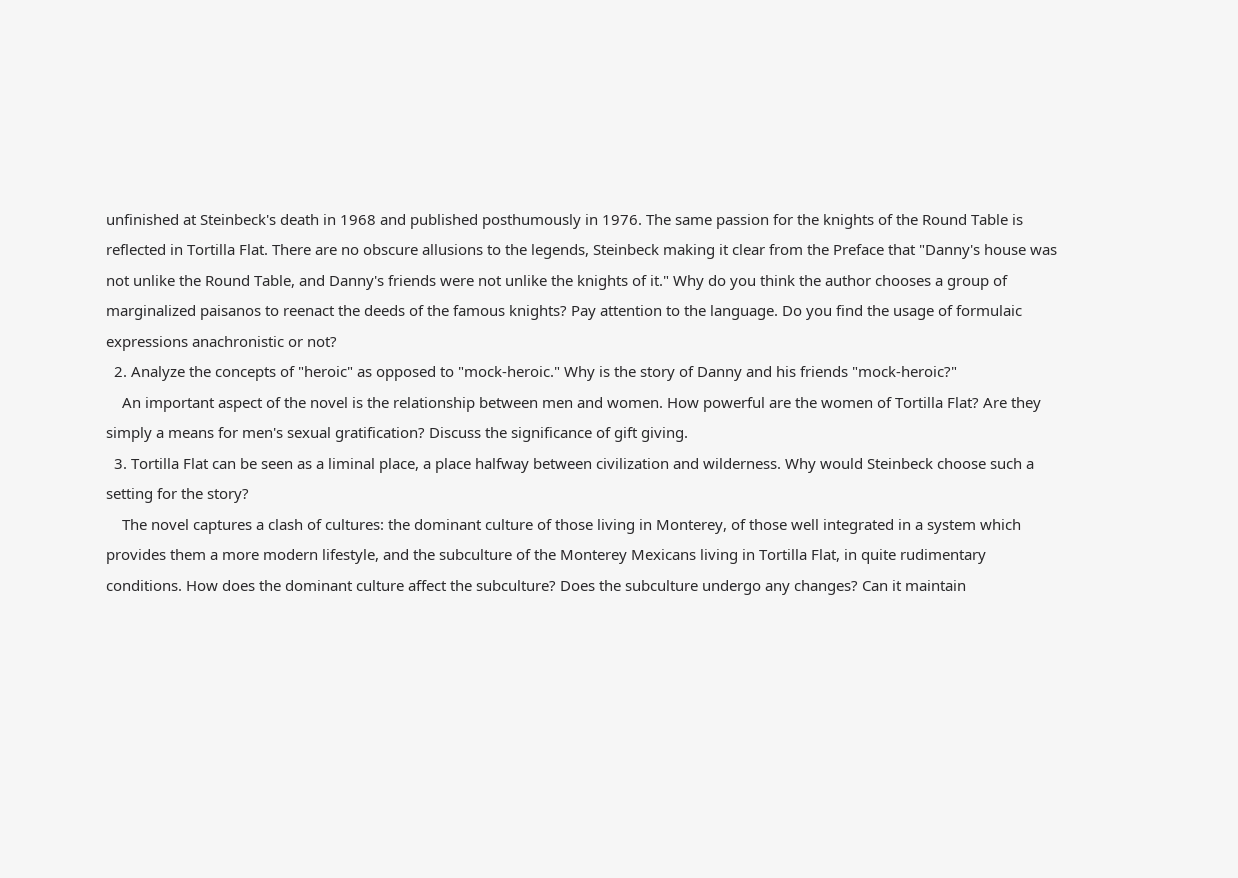unfinished at Steinbeck's death in 1968 and published posthumously in 1976. The same passion for the knights of the Round Table is reflected in Tortilla Flat. There are no obscure allusions to the legends, Steinbeck making it clear from the Preface that "Danny's house was not unlike the Round Table, and Danny's friends were not unlike the knights of it." Why do you think the author chooses a group of marginalized paisanos to reenact the deeds of the famous knights? Pay attention to the language. Do you find the usage of formulaic expressions anachronistic or not?
  2. Analyze the concepts of "heroic" as opposed to "mock-heroic." Why is the story of Danny and his friends "mock-heroic?"
    An important aspect of the novel is the relationship between men and women. How powerful are the women of Tortilla Flat? Are they simply a means for men's sexual gratification? Discuss the significance of gift giving.
  3. Tortilla Flat can be seen as a liminal place, a place halfway between civilization and wilderness. Why would Steinbeck choose such a setting for the story?
    The novel captures a clash of cultures: the dominant culture of those living in Monterey, of those well integrated in a system which provides them a more modern lifestyle, and the subculture of the Monterey Mexicans living in Tortilla Flat, in quite rudimentary conditions. How does the dominant culture affect the subculture? Does the subculture undergo any changes? Can it maintain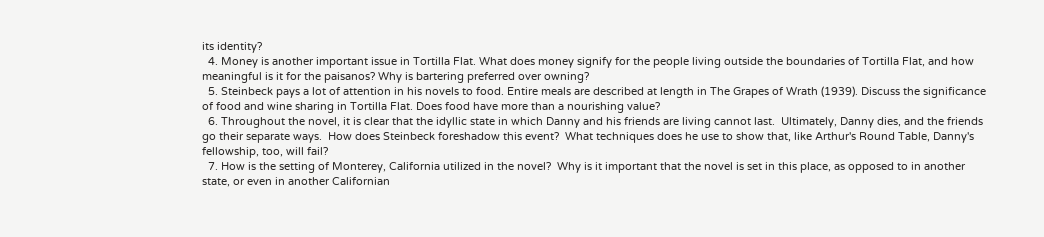its identity?
  4. Money is another important issue in Tortilla Flat. What does money signify for the people living outside the boundaries of Tortilla Flat, and how meaningful is it for the paisanos? Why is bartering preferred over owning?
  5. Steinbeck pays a lot of attention in his novels to food. Entire meals are described at length in The Grapes of Wrath (1939). Discuss the significance of food and wine sharing in Tortilla Flat. Does food have more than a nourishing value?
  6. Throughout the novel, it is clear that the idyllic state in which Danny and his friends are living cannot last.  Ultimately, Danny dies, and the friends go their separate ways.  How does Steinbeck foreshadow this event?  What techniques does he use to show that, like Arthur's Round Table, Danny's fellowship, too, will fail?
  7. How is the setting of Monterey, California utilized in the novel?  Why is it important that the novel is set in this place, as opposed to in another state, or even in another Californian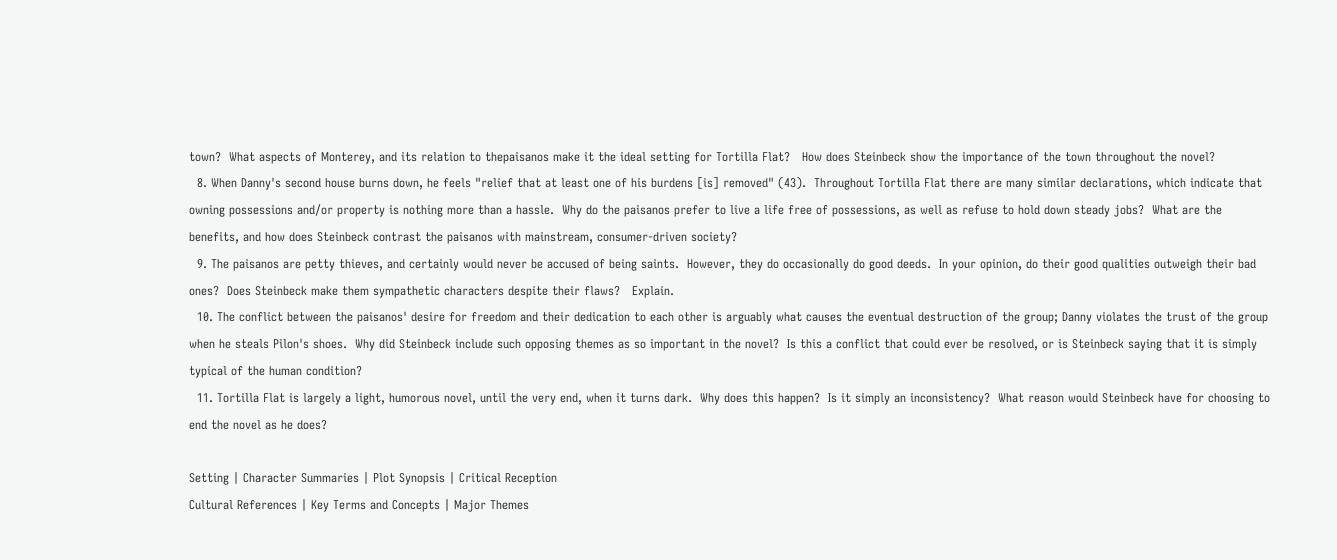town?  What aspects of Monterey, and its relation to thepaisanos make it the ideal setting for Tortilla Flat?   How does Steinbeck show the importance of the town throughout the novel?
  8. When Danny's second house burns down, he feels "relief that at least one of his burdens [is] removed" (43).  Throughout Tortilla Flat there are many similar declarations, which indicate that owning possessions and/or property is nothing more than a hassle.  Why do the paisanos prefer to live a life free of possessions, as well as refuse to hold down steady jobs?  What are the benefits, and how does Steinbeck contrast the paisanos with mainstream, consumer-driven society?
  9. The paisanos are petty thieves, and certainly would never be accused of being saints.  However, they do occasionally do good deeds.  In your opinion, do their good qualities outweigh their bad ones?  Does Steinbeck make them sympathetic characters despite their flaws?   Explain.
  10. The conflict between the paisanos' desire for freedom and their dedication to each other is arguably what causes the eventual destruction of the group; Danny violates the trust of the group when he steals Pilon's shoes.  Why did Steinbeck include such opposing themes as so important in the novel?  Is this a conflict that could ever be resolved, or is Steinbeck saying that it is simply typical of the human condition?
  11. Tortilla Flat is largely a light, humorous novel, until the very end, when it turns dark.  Why does this happen?  Is it simply an inconsistency?  What reason would Steinbeck have for choosing to end the novel as he does?

Setting | Character Summaries | Plot Synopsis | Critical Reception
Cultural References | Key Terms and Concepts | Major Themes